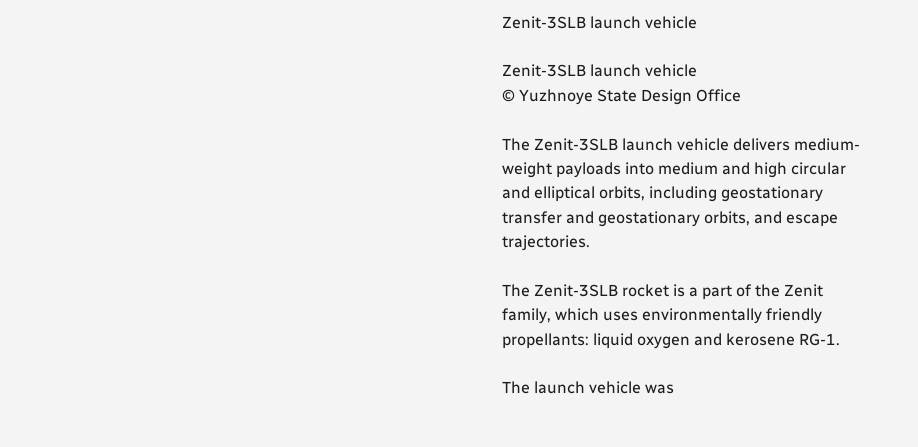Zenit-3SLB launch vehicle

Zenit-3SLB launch vehicle
© Yuzhnoye State Design Office

The Zenit-3SLB launch vehicle delivers medium-weight payloads into medium and high circular and elliptical orbits, including geostationary transfer and geostationary orbits, and escape trajectories.

The Zenit-3SLB rocket is a part of the Zenit family, which uses environmentally friendly propellants: liquid oxygen and kerosene RG-1.

The launch vehicle was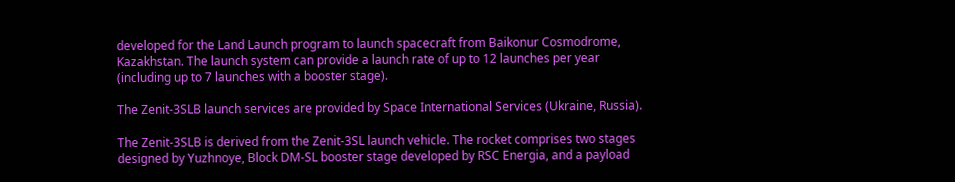developed for the Land Launch program to launch spacecraft from Baikonur Cosmodrome, Kazakhstan. The launch system can provide a launch rate of up to 12 launches per year (including up to 7 launches with a booster stage).

The Zenit-3SLB launch services are provided by Space International Services (Ukraine, Russia).

The Zenit-3SLB is derived from the Zenit-3SL launch vehicle. The rocket comprises two stages designed by Yuzhnoye, Block DM-SL booster stage developed by RSC Energia, and a payload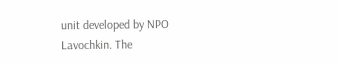unit developed by NPO Lavochkin. The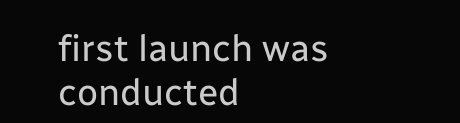first launch was conducted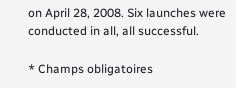on April 28, 2008. Six launches were conducted in all, all successful.

* Champs obligatoires